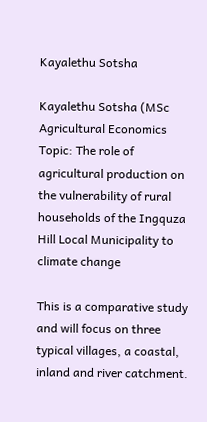Kayalethu Sotsha

Kayalethu Sotsha (MSc Agricultural Economics
Topic: The role of agricultural production on the vulnerability of rural households of the Ingquza Hill Local Municipality to climate change

This is a comparative study and will focus on three typical villages, a coastal, inland and river catchment.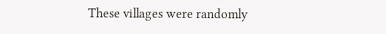These villages were randomly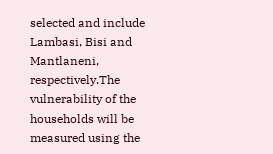selected and include Lambasi, Bisi and Mantlaneni, respectively.The vulnerability of the households will be measured using the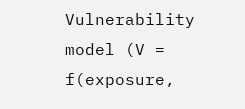Vulnerability model (V = f(exposure,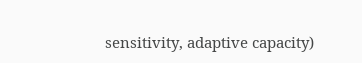sensitivity, adaptive capacity)